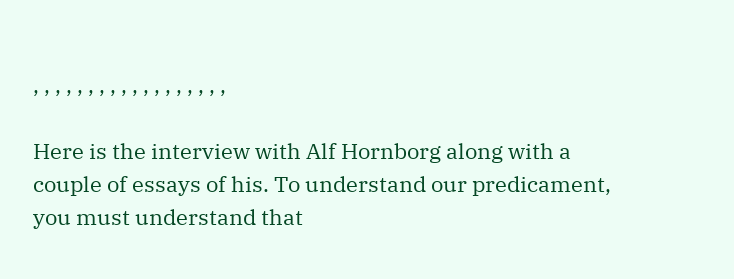, , , , , , , , , , , , , , , , , ,

Here is the interview with Alf Hornborg along with a couple of essays of his. To understand our predicament, you must understand that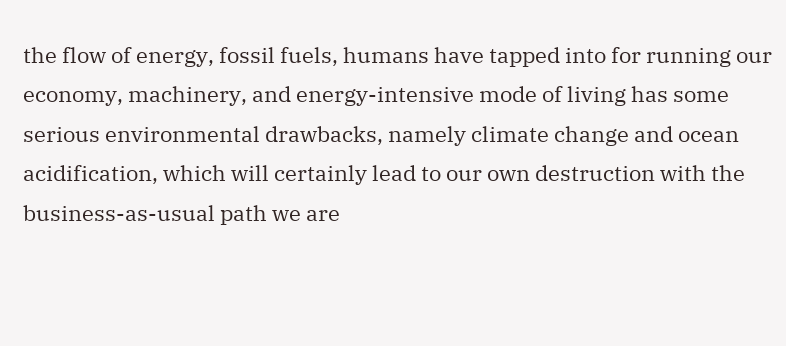the flow of energy, fossil fuels, humans have tapped into for running our economy, machinery, and energy-intensive mode of living has some serious environmental drawbacks, namely climate change and ocean acidification, which will certainly lead to our own destruction with the business-as-usual path we are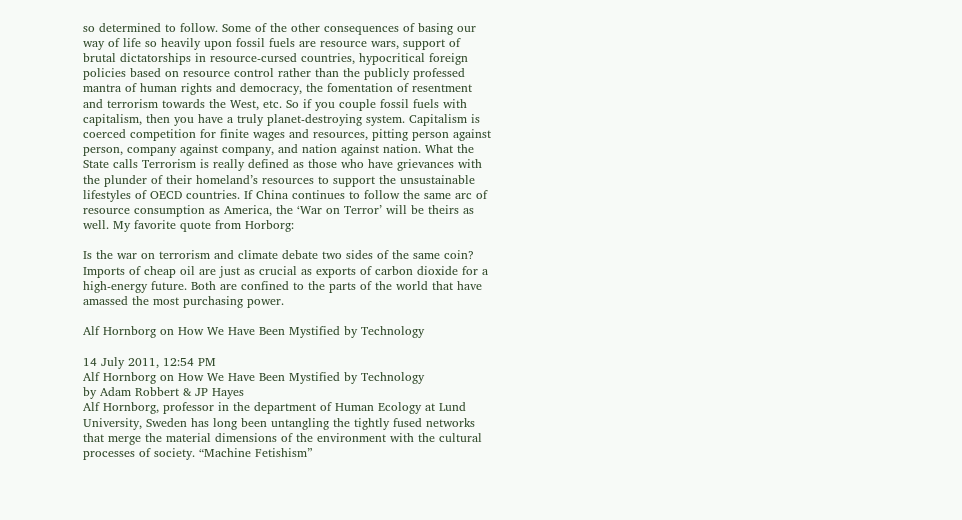so determined to follow. Some of the other consequences of basing our way of life so heavily upon fossil fuels are resource wars, support of brutal dictatorships in resource-cursed countries, hypocritical foreign policies based on resource control rather than the publicly professed mantra of human rights and democracy, the fomentation of resentment and terrorism towards the West, etc. So if you couple fossil fuels with capitalism, then you have a truly planet-destroying system. Capitalism is coerced competition for finite wages and resources, pitting person against person, company against company, and nation against nation. What the State calls Terrorism is really defined as those who have grievances with the plunder of their homeland’s resources to support the unsustainable lifestyles of OECD countries. If China continues to follow the same arc of resource consumption as America, the ‘War on Terror’ will be theirs as well. My favorite quote from Horborg:

Is the war on terrorism and climate debate two sides of the same coin? Imports of cheap oil are just as crucial as exports of carbon dioxide for a high-energy future. Both are confined to the parts of the world that have amassed the most purchasing power.

Alf Hornborg on How We Have Been Mystified by Technology

14 July 2011, 12:54 PM
Alf Hornborg on How We Have Been Mystified by Technology
by Adam Robbert & JP Hayes
Alf Hornborg, professor in the department of Human Ecology at Lund University, Sweden has long been untangling the tightly fused networks that merge the material dimensions of the environment with the cultural processes of society. “Machine Fetishism”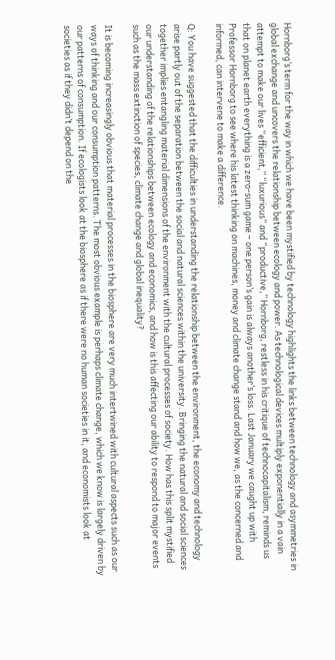Hornborg’s term for the way in which we have been mystified by technology highlights the links between technology and asymmetries in global exchange and uncovers the relationship between ecology and power. As technological devices multiply exponentially in a vain attempt to make our lives “efficient,” “luxurious” and “productive,” Hornborg, restless in his critique of technocapitalism, reminds us that on planet earth everything is a zero-sum game – one person’s gain is always another’s loss. Last January we caught up with Professor Hornborg to see where his latest thinking on machines, money and climate change stand and how we, as the concerned and informed, can intervene to make a difference.

Q: You have suggested that the difficulties in understanding the relationship between the environment, the economy and technology arise partly out of the separation between the social and natural sciences within the university. Bringing the natural and social sciences together implies entangling material dimensions of the environment with the cultural processes of society. How has this split mystified our understanding of the relationships between ecology and economics, and how is this affecting our ability to respond to major events such as the mass extinction of species, climate change and global inequality?

It is becoming increasingly obvious that material processes in the biosphere are very much intertwined with cultural aspects such as our ways of thinking and our consumption patterns. The most obvious example is perhaps climate change, which we know is largely driven by our patterns of consumption. If ecologists look at the biosphere as if there were no human societies in it, and economists look at societies as if they didn’t depend on the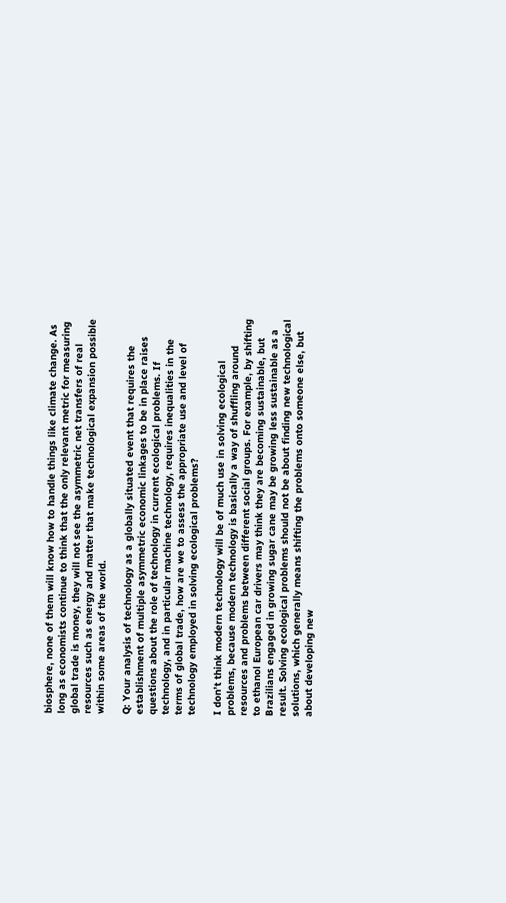biosphere, none of them will know how to handle things like climate change. As long as economists continue to think that the only relevant metric for measuring global trade is money, they will not see the asymmetric net transfers of real resources such as energy and matter that make technological expansion possible within some areas of the world.

Q: Your analysis of technology as a globally situated event that requires the establishment of multiple asymmetric economic linkages to be in place raises questions about the role of technology in current ecological problems. If technology, and in particular machine technology, requires inequalities in the terms of global trade, how are we to assess the appropriate use and level of technology employed in solving ecological problems?

I don’t think modern technology will be of much use in solving ecological problems, because modern technology is basically a way of shuffling around resources and problems between different social groups. For example, by shifting to ethanol European car drivers may think they are becoming sustainable, but Brazilians engaged in growing sugar cane may be growing less sustainable as a result. Solving ecological problems should not be about finding new technological solutions, which generally means shifting the problems onto someone else, but about developing new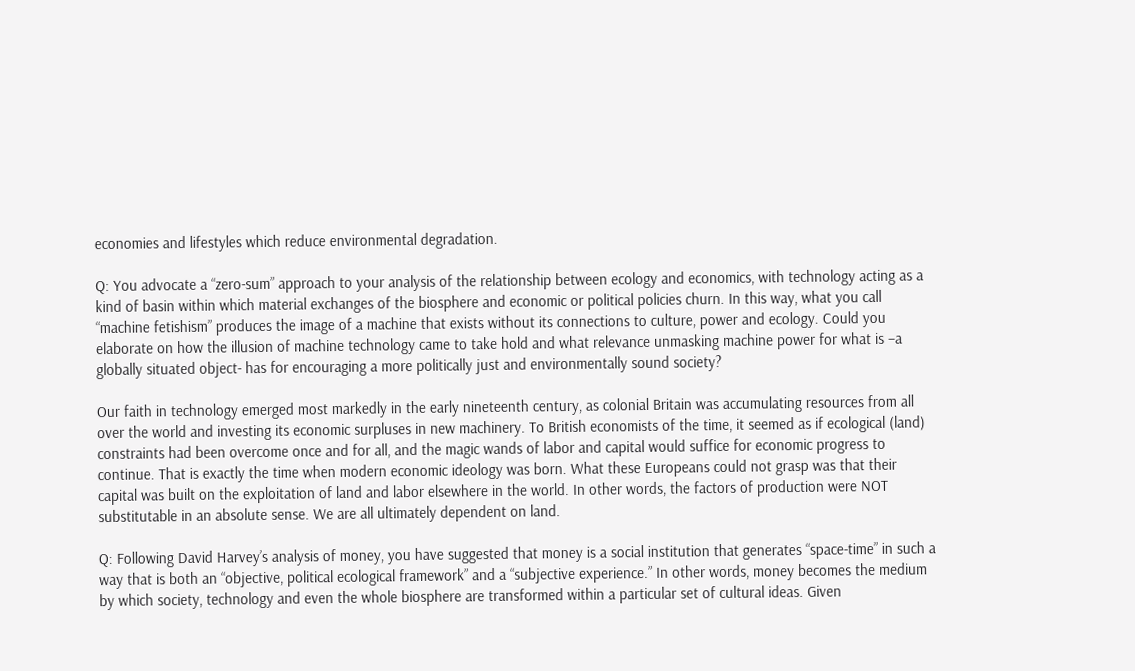economies and lifestyles which reduce environmental degradation.

Q: You advocate a “zero-sum” approach to your analysis of the relationship between ecology and economics, with technology acting as a kind of basin within which material exchanges of the biosphere and economic or political policies churn. In this way, what you call “machine fetishism” produces the image of a machine that exists without its connections to culture, power and ecology. Could you elaborate on how the illusion of machine technology came to take hold and what relevance unmasking machine power for what is –a globally situated object- has for encouraging a more politically just and environmentally sound society?

Our faith in technology emerged most markedly in the early nineteenth century, as colonial Britain was accumulating resources from all over the world and investing its economic surpluses in new machinery. To British economists of the time, it seemed as if ecological (land) constraints had been overcome once and for all, and the magic wands of labor and capital would suffice for economic progress to continue. That is exactly the time when modern economic ideology was born. What these Europeans could not grasp was that their capital was built on the exploitation of land and labor elsewhere in the world. In other words, the factors of production were NOT substitutable in an absolute sense. We are all ultimately dependent on land.

Q: Following David Harvey’s analysis of money, you have suggested that money is a social institution that generates “space-time” in such a way that is both an “objective, political ecological framework” and a “subjective experience.” In other words, money becomes the medium by which society, technology and even the whole biosphere are transformed within a particular set of cultural ideas. Given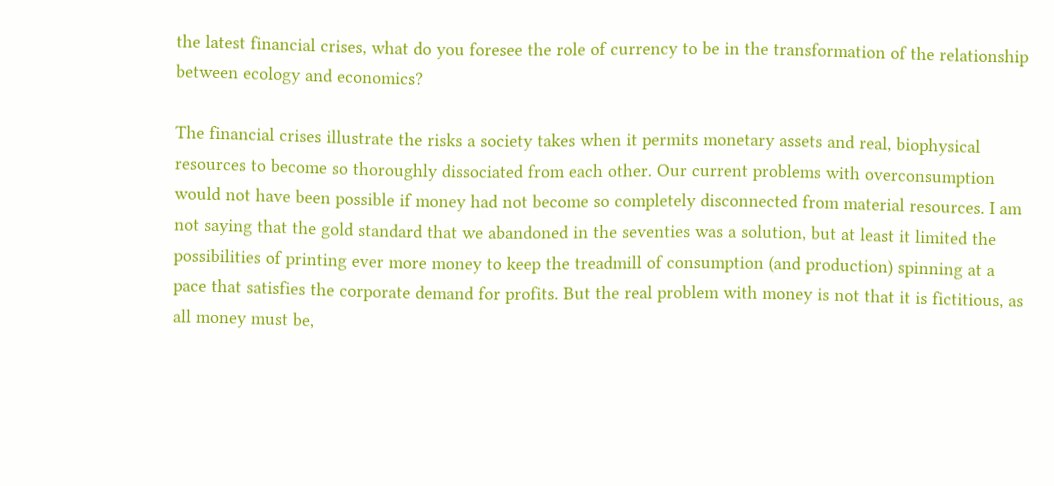the latest financial crises, what do you foresee the role of currency to be in the transformation of the relationship between ecology and economics?

The financial crises illustrate the risks a society takes when it permits monetary assets and real, biophysical resources to become so thoroughly dissociated from each other. Our current problems with overconsumption would not have been possible if money had not become so completely disconnected from material resources. I am not saying that the gold standard that we abandoned in the seventies was a solution, but at least it limited the possibilities of printing ever more money to keep the treadmill of consumption (and production) spinning at a pace that satisfies the corporate demand for profits. But the real problem with money is not that it is fictitious, as all money must be,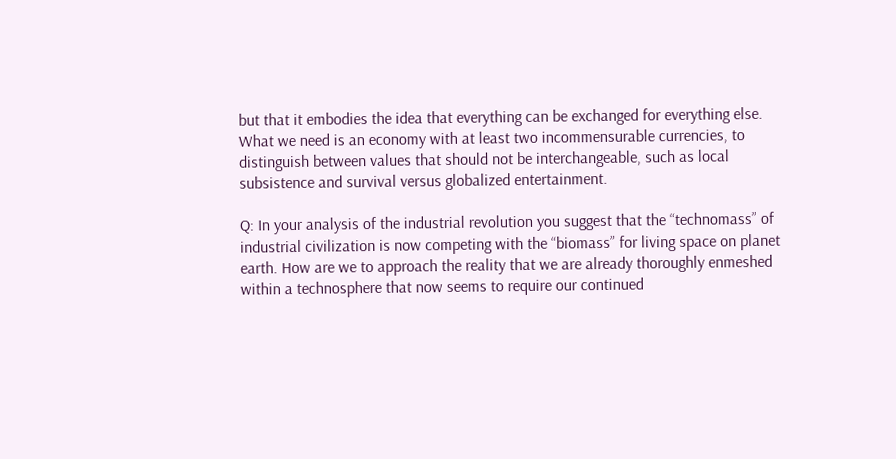but that it embodies the idea that everything can be exchanged for everything else. What we need is an economy with at least two incommensurable currencies, to distinguish between values that should not be interchangeable, such as local subsistence and survival versus globalized entertainment.

Q: In your analysis of the industrial revolution you suggest that the “technomass” of industrial civilization is now competing with the “biomass” for living space on planet earth. How are we to approach the reality that we are already thoroughly enmeshed within a technosphere that now seems to require our continued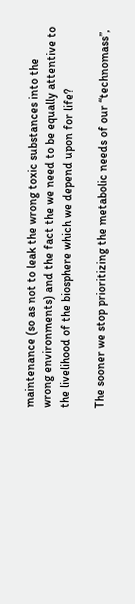maintenance (so as not to leak the wrong toxic substances into the wrong environments) and the fact the we need to be equally attentive to the livelihood of the biosphere which we depend upon for life?

The sooner we stop prioritizing the metabolic needs of our “technomass”,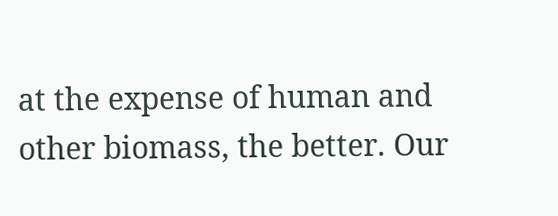at the expense of human and other biomass, the better. Our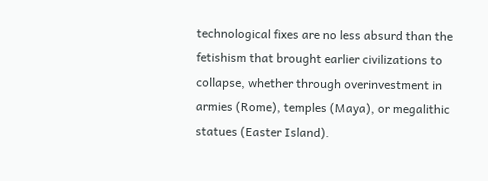technological fixes are no less absurd than the fetishism that brought earlier civilizations to collapse, whether through overinvestment in armies (Rome), temples (Maya), or megalithic statues (Easter Island).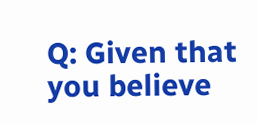Q: Given that you believe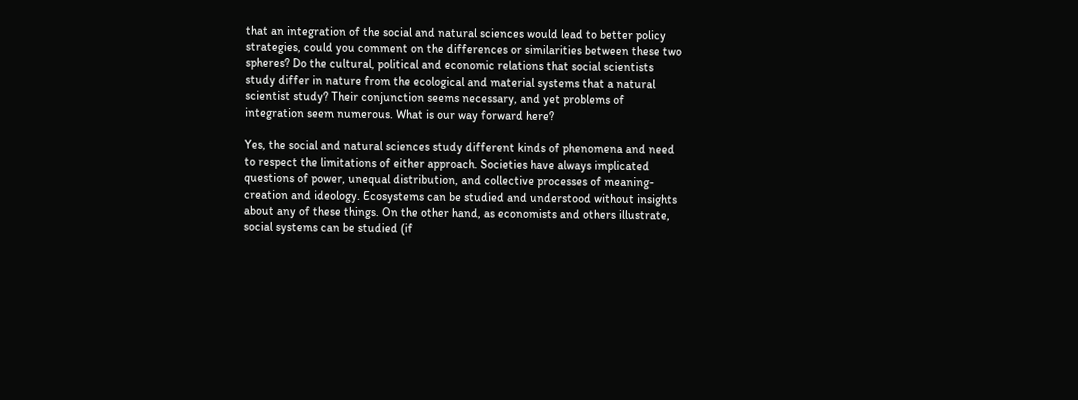that an integration of the social and natural sciences would lead to better policy strategies, could you comment on the differences or similarities between these two spheres? Do the cultural, political and economic relations that social scientists study differ in nature from the ecological and material systems that a natural scientist study? Their conjunction seems necessary, and yet problems of integration seem numerous. What is our way forward here?

Yes, the social and natural sciences study different kinds of phenomena and need to respect the limitations of either approach. Societies have always implicated questions of power, unequal distribution, and collective processes of meaning-creation and ideology. Ecosystems can be studied and understood without insights about any of these things. On the other hand, as economists and others illustrate, social systems can be studied (if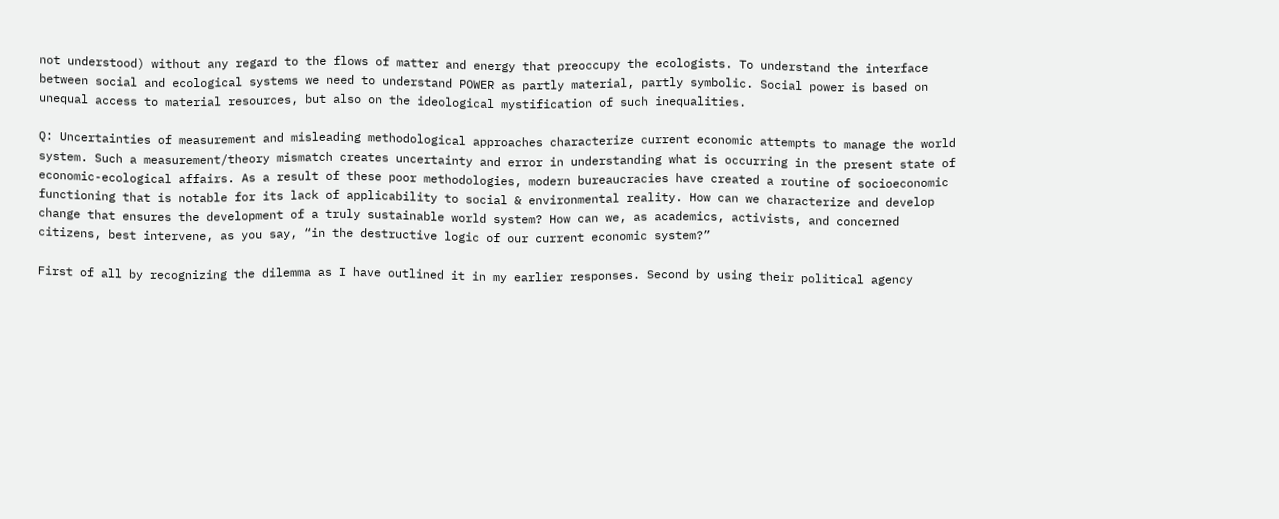not understood) without any regard to the flows of matter and energy that preoccupy the ecologists. To understand the interface between social and ecological systems we need to understand POWER as partly material, partly symbolic. Social power is based on unequal access to material resources, but also on the ideological mystification of such inequalities.

Q: Uncertainties of measurement and misleading methodological approaches characterize current economic attempts to manage the world system. Such a measurement/theory mismatch creates uncertainty and error in understanding what is occurring in the present state of economic-ecological affairs. As a result of these poor methodologies, modern bureaucracies have created a routine of socioeconomic functioning that is notable for its lack of applicability to social & environmental reality. How can we characterize and develop change that ensures the development of a truly sustainable world system? How can we, as academics, activists, and concerned citizens, best intervene, as you say, “in the destructive logic of our current economic system?”

First of all by recognizing the dilemma as I have outlined it in my earlier responses. Second by using their political agency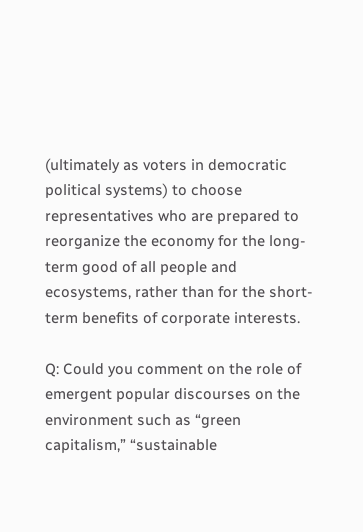(ultimately as voters in democratic political systems) to choose representatives who are prepared to reorganize the economy for the long-term good of all people and ecosystems, rather than for the short-term benefits of corporate interests.

Q: Could you comment on the role of emergent popular discourses on the environment such as “green capitalism,” “sustainable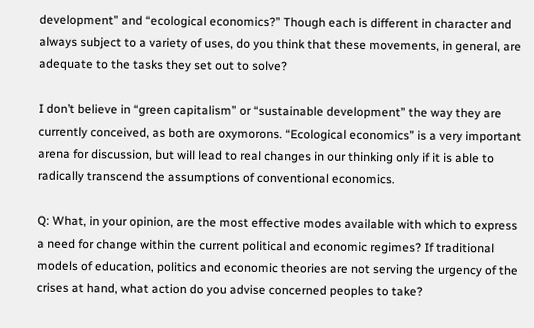development” and “ecological economics?” Though each is different in character and always subject to a variety of uses, do you think that these movements, in general, are adequate to the tasks they set out to solve?

I don’t believe in “green capitalism” or “sustainable development” the way they are currently conceived, as both are oxymorons. “Ecological economics” is a very important arena for discussion, but will lead to real changes in our thinking only if it is able to radically transcend the assumptions of conventional economics.

Q: What, in your opinion, are the most effective modes available with which to express a need for change within the current political and economic regimes? If traditional models of education, politics and economic theories are not serving the urgency of the crises at hand, what action do you advise concerned peoples to take?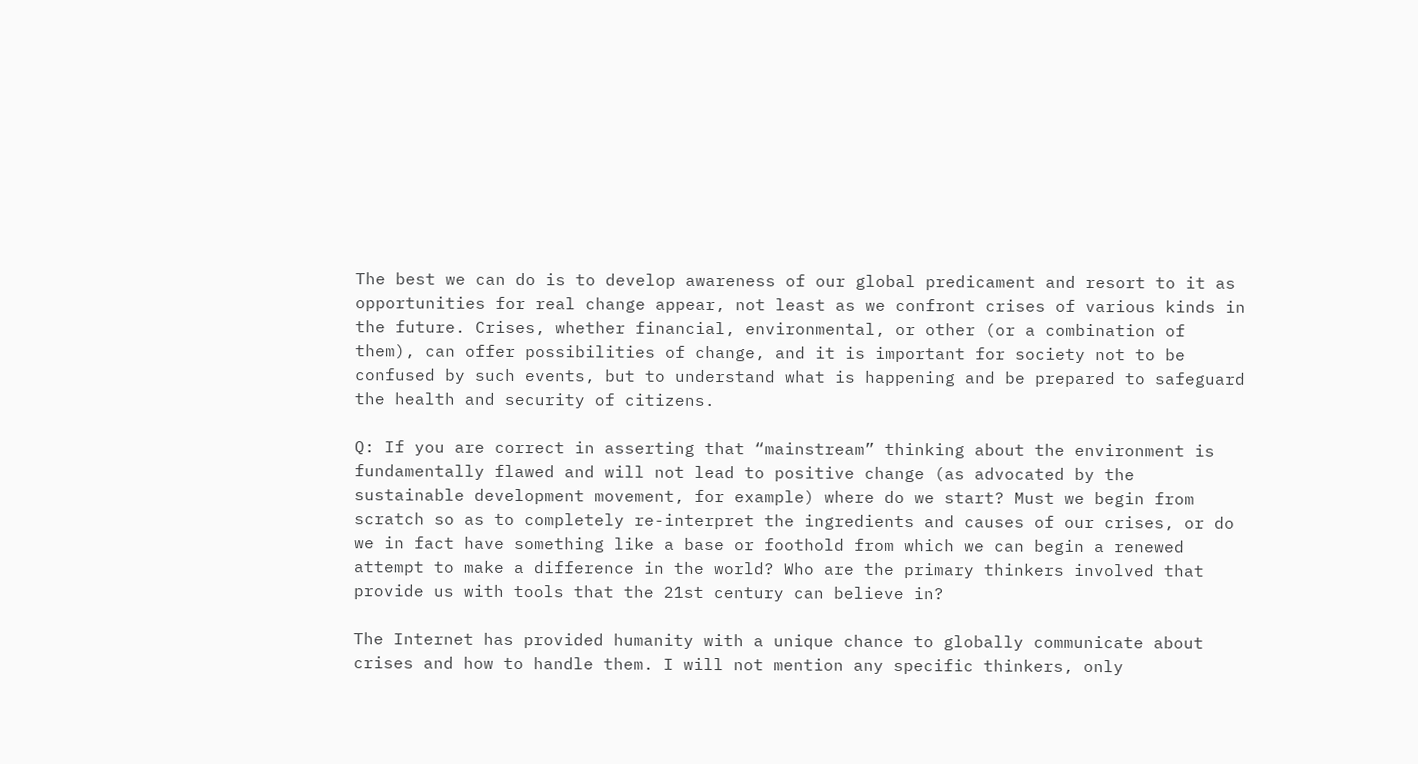The best we can do is to develop awareness of our global predicament and resort to it as opportunities for real change appear, not least as we confront crises of various kinds in the future. Crises, whether financial, environmental, or other (or a combination of them), can offer possibilities of change, and it is important for society not to be confused by such events, but to understand what is happening and be prepared to safeguard the health and security of citizens.

Q: If you are correct in asserting that “mainstream” thinking about the environment is fundamentally flawed and will not lead to positive change (as advocated by the sustainable development movement, for example) where do we start? Must we begin from scratch so as to completely re-interpret the ingredients and causes of our crises, or do we in fact have something like a base or foothold from which we can begin a renewed attempt to make a difference in the world? Who are the primary thinkers involved that provide us with tools that the 21st century can believe in?

The Internet has provided humanity with a unique chance to globally communicate about crises and how to handle them. I will not mention any specific thinkers, only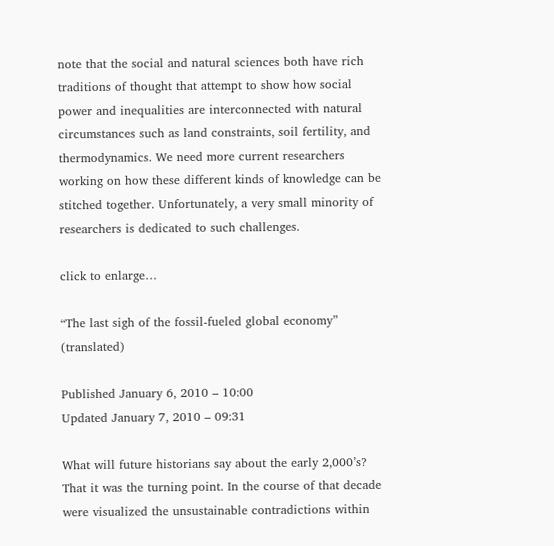note that the social and natural sciences both have rich traditions of thought that attempt to show how social power and inequalities are interconnected with natural circumstances such as land constraints, soil fertility, and thermodynamics. We need more current researchers working on how these different kinds of knowledge can be stitched together. Unfortunately, a very small minority of researchers is dedicated to such challenges.

click to enlarge…

“The last sigh of the fossil-fueled global economy” (translated)

Published January 6, 2010 – 10:00
Updated January 7, 2010 – 09:31

What will future historians say about the early 2,000’s? That it was the turning point. In the course of that decade were visualized the unsustainable contradictions within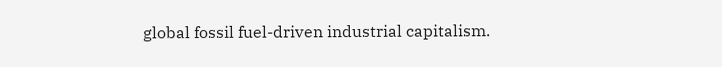global fossil fuel-driven industrial capitalism.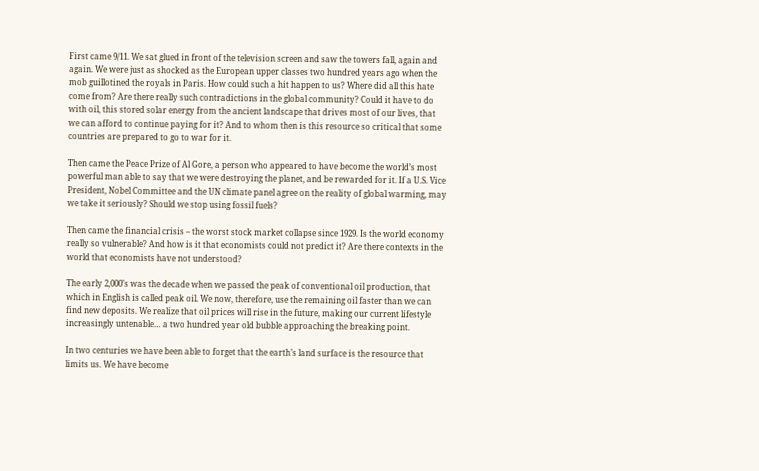First came 9/11. We sat glued in front of the television screen and saw the towers fall, again and again. We were just as shocked as the European upper classes two hundred years ago when the mob guillotined the royals in Paris. How could such a hit happen to us? Where did all this hate come from? Are there really such contradictions in the global community? Could it have to do with oil, this stored solar energy from the ancient landscape that drives most of our lives, that we can afford to continue paying for it? And to whom then is this resource so critical that some countries are prepared to go to war for it.

Then came the Peace Prize of Al Gore, a person who appeared to have become the world’s most powerful man able to say that we were destroying the planet, and be rewarded for it. If a U.S. Vice President, Nobel Committee and the UN climate panel agree on the reality of global warming, may we take it seriously? Should we stop using fossil fuels?

Then came the financial crisis – the worst stock market collapse since 1929. Is the world economy really so vulnerable? And how is it that economists could not predict it? Are there contexts in the world that economists have not understood?

The early 2,000’s was the decade when we passed the peak of conventional oil production, that which in English is called peak oil. We now, therefore, use the remaining oil faster than we can find new deposits. We realize that oil prices will rise in the future, making our current lifestyle increasingly untenable… a two hundred year old bubble approaching the breaking point.

In two centuries we have been able to forget that the earth’s land surface is the resource that limits us. We have become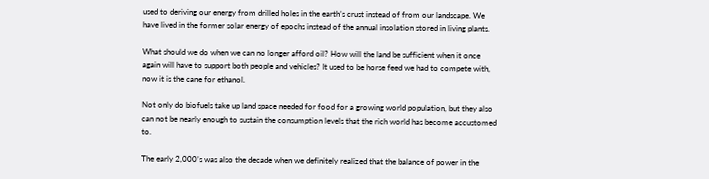used to deriving our energy from drilled holes in the earth’s crust instead of from our landscape. We have lived in the former solar energy of epochs instead of the annual insolation stored in living plants.

What should we do when we can no longer afford oil? How will the land be sufficient when it once again will have to support both people and vehicles? It used to be horse feed we had to compete with, now it is the cane for ethanol.

Not only do biofuels take up land space needed for food for a growing world population, but they also can not be nearly enough to sustain the consumption levels that the rich world has become accustomed to.

The early 2,000’s was also the decade when we definitely realized that the balance of power in the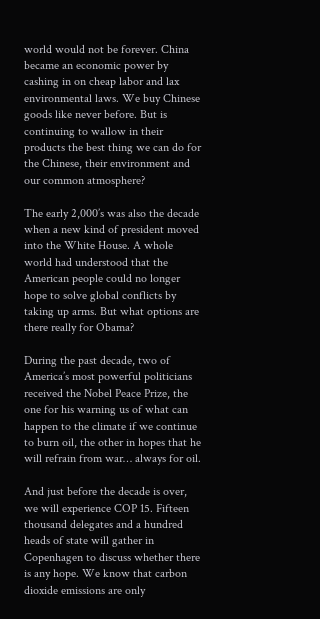world would not be forever. China became an economic power by cashing in on cheap labor and lax environmental laws. We buy Chinese goods like never before. But is continuing to wallow in their products the best thing we can do for the Chinese, their environment and our common atmosphere?

The early 2,000’s was also the decade when a new kind of president moved into the White House. A whole world had understood that the American people could no longer hope to solve global conflicts by taking up arms. But what options are there really for Obama?

During the past decade, two of America’s most powerful politicians received the Nobel Peace Prize, the one for his warning us of what can happen to the climate if we continue to burn oil, the other in hopes that he will refrain from war… always for oil.

And just before the decade is over, we will experience COP 15. Fifteen thousand delegates and a hundred heads of state will gather in Copenhagen to discuss whether there is any hope. We know that carbon dioxide emissions are only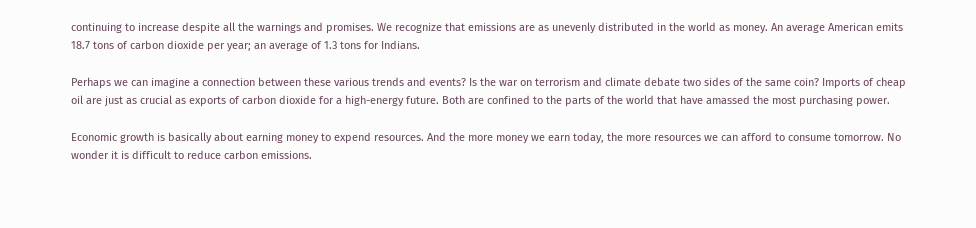continuing to increase despite all the warnings and promises. We recognize that emissions are as unevenly distributed in the world as money. An average American emits 18.7 tons of carbon dioxide per year; an average of 1.3 tons for Indians.

Perhaps we can imagine a connection between these various trends and events? Is the war on terrorism and climate debate two sides of the same coin? Imports of cheap oil are just as crucial as exports of carbon dioxide for a high-energy future. Both are confined to the parts of the world that have amassed the most purchasing power.

Economic growth is basically about earning money to expend resources. And the more money we earn today, the more resources we can afford to consume tomorrow. No wonder it is difficult to reduce carbon emissions.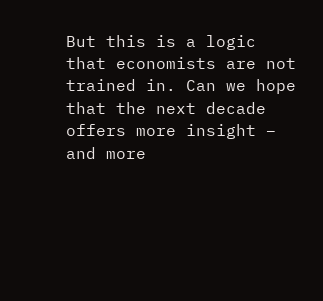But this is a logic that economists are not trained in. Can we hope that the next decade offers more insight – and more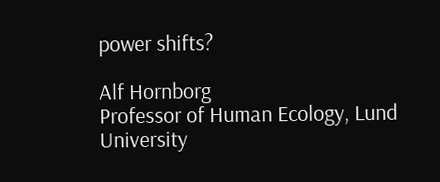power shifts?

Alf Hornborg
Professor of Human Ecology, Lund University